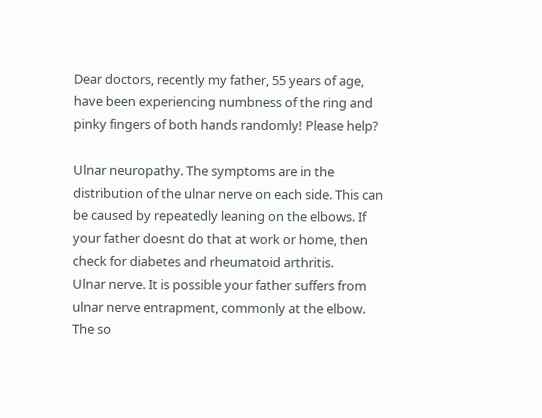Dear doctors, recently my father, 55 years of age, have been experiencing numbness of the ring and pinky fingers of both hands randomly! Please help?

Ulnar neuropathy. The symptoms are in the distribution of the ulnar nerve on each side. This can be caused by repeatedly leaning on the elbows. If your father doesnt do that at work or home, then check for diabetes and rheumatoid arthritis.
Ulnar nerve. It is possible your father suffers from ulnar nerve entrapment, commonly at the elbow. The so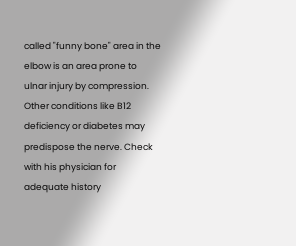called "funny bone" area in the elbow is an area prone to ulnar injury by compression. Other conditions like B12 deficiency or diabetes may predispose the nerve. Check with his physician for adequate history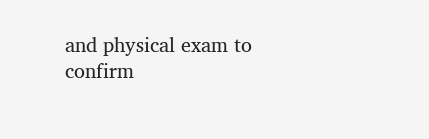and physical exam to confirm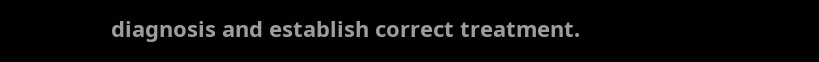diagnosis and establish correct treatment.